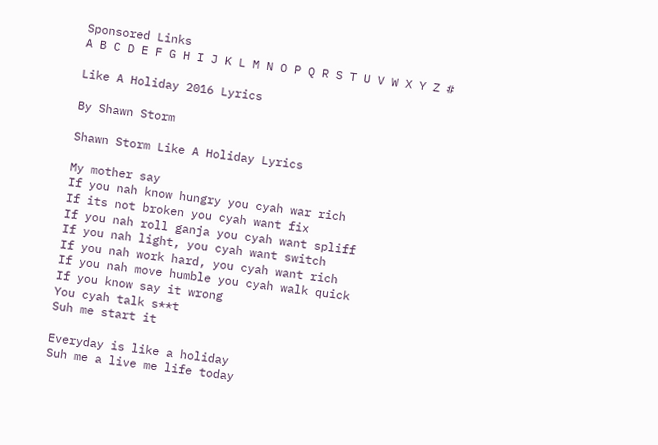Sponsored Links
A B C D E F G H I J K L M N O P Q R S T U V W X Y Z #

Like A Holiday 2016 Lyrics

By Shawn Storm

Shawn Storm Like A Holiday Lyrics

My mother say
If you nah know hungry you cyah war rich
If its not broken you cyah want fix
If you nah roll ganja you cyah want spliff
If you nah light, you cyah want switch
If you nah work hard, you cyah want rich
If you nah move humble you cyah walk quick
If you know say it wrong
You cyah talk s**t
Suh me start it

Everyday is like a holiday
Suh me a live me life today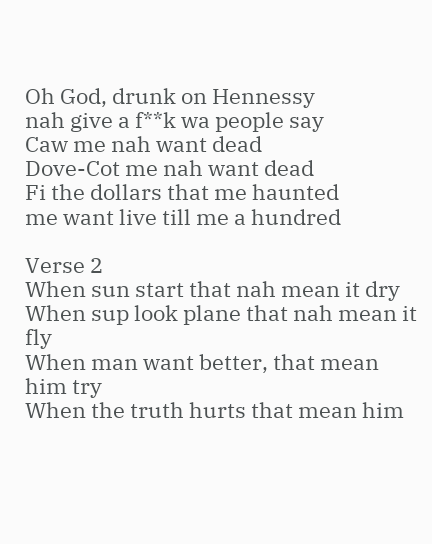Oh God, drunk on Hennessy
nah give a f**k wa people say
Caw me nah want dead
Dove-Cot me nah want dead
Fi the dollars that me haunted
me want live till me a hundred

Verse 2
When sun start that nah mean it dry
When sup look plane that nah mean it fly
When man want better, that mean him try
When the truth hurts that mean him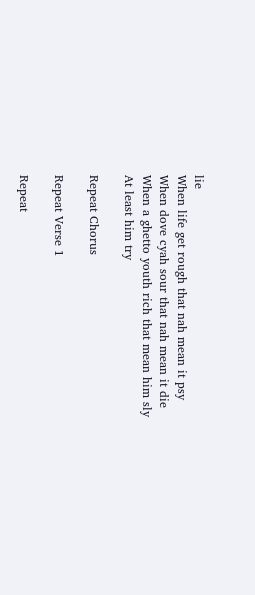lie
When life get rough that nah mean it psy
When dove cyah sour that nah mean it die
When a ghetto youth rich that mean him sly
At least him try

Repeat Chorus

Repeat Verse 1

Repeat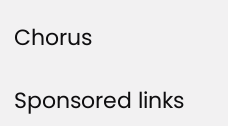Chorus

Sponsored links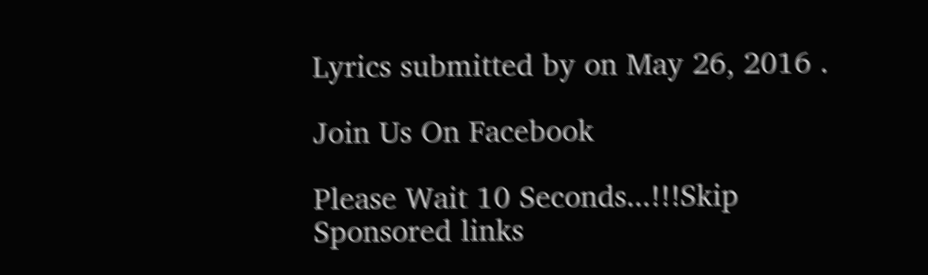Lyrics submitted by on May 26, 2016 .

Join Us On Facebook

Please Wait 10 Seconds...!!!Skip
Sponsored links